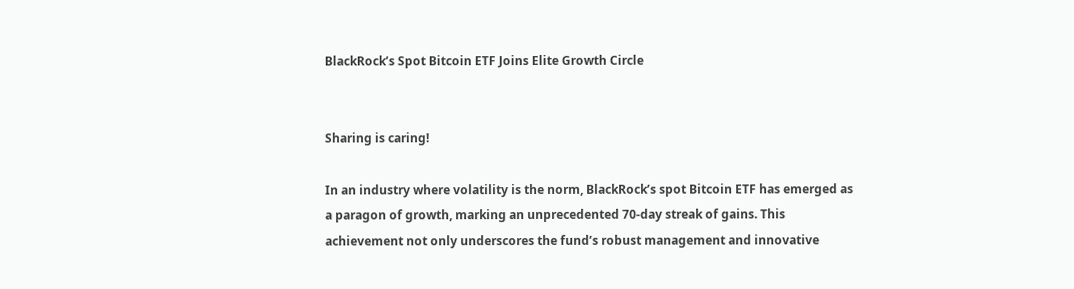BlackRock’s Spot Bitcoin ETF Joins Elite Growth Circle


Sharing is caring!

In an industry where volatility is the norm, BlackRock’s spot Bitcoin ETF has emerged as a paragon of growth, marking an unprecedented 70-day streak of gains. This achievement not only underscores the fund’s robust management and innovative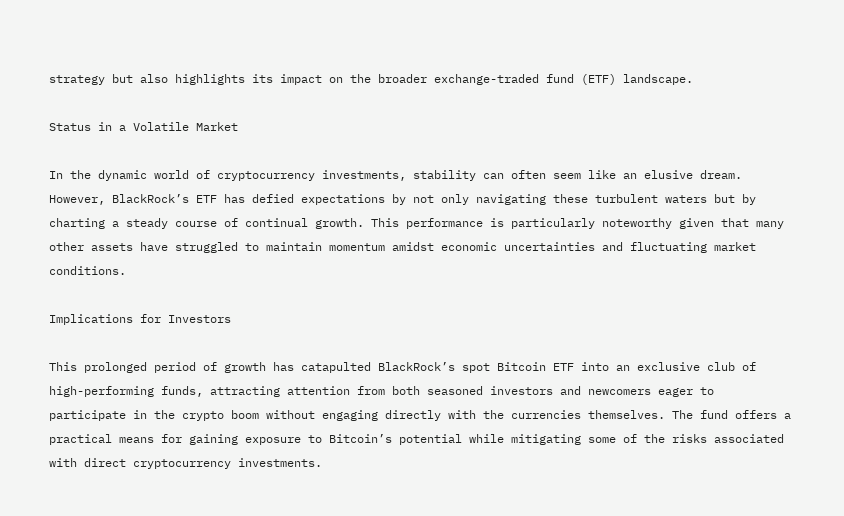strategy but also highlights its impact on the broader exchange-traded fund (ETF) landscape.

Status in a Volatile Market

In the dynamic world of cryptocurrency investments, stability can often seem like an elusive dream. However, BlackRock’s ETF has defied expectations by not only navigating these turbulent waters but by charting a steady course of continual growth. This performance is particularly noteworthy given that many other assets have struggled to maintain momentum amidst economic uncertainties and fluctuating market conditions.

Implications for Investors

This prolonged period of growth has catapulted BlackRock’s spot Bitcoin ETF into an exclusive club of high-performing funds, attracting attention from both seasoned investors and newcomers eager to participate in the crypto boom without engaging directly with the currencies themselves. The fund offers a practical means for gaining exposure to Bitcoin’s potential while mitigating some of the risks associated with direct cryptocurrency investments.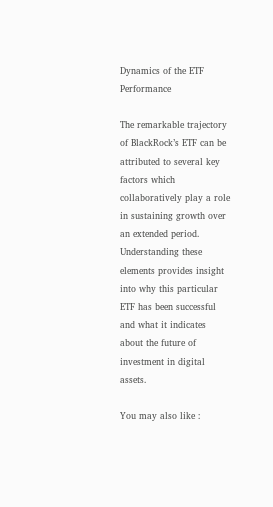Dynamics of the ETF Performance

The remarkable trajectory of BlackRock’s ETF can be attributed to several key factors which collaboratively play a role in sustaining growth over an extended period. Understanding these elements provides insight into why this particular ETF has been successful and what it indicates about the future of investment in digital assets.

You may also like :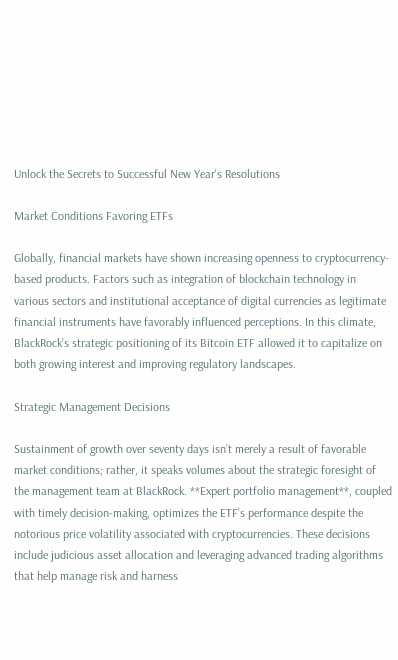Unlock the Secrets to Successful New Year's Resolutions

Market Conditions Favoring ETFs

Globally, financial markets have shown increasing openness to cryptocurrency-based products. Factors such as integration of blockchain technology in various sectors and institutional acceptance of digital currencies as legitimate financial instruments have favorably influenced perceptions. In this climate, BlackRock’s strategic positioning of its Bitcoin ETF allowed it to capitalize on both growing interest and improving regulatory landscapes.

Strategic Management Decisions

Sustainment of growth over seventy days isn’t merely a result of favorable market conditions; rather, it speaks volumes about the strategic foresight of the management team at BlackRock. **Expert portfolio management**, coupled with timely decision-making, optimizes the ETF’s performance despite the notorious price volatility associated with cryptocurrencies. These decisions include judicious asset allocation and leveraging advanced trading algorithms that help manage risk and harness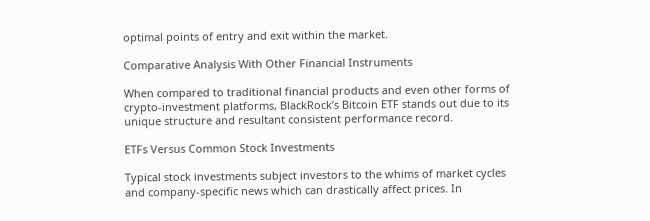optimal points of entry and exit within the market.

Comparative Analysis With Other Financial Instruments

When compared to traditional financial products and even other forms of crypto-investment platforms, BlackRock’s Bitcoin ETF stands out due to its unique structure and resultant consistent performance record.

ETFs Versus Common Stock Investments

Typical stock investments subject investors to the whims of market cycles and company-specific news which can drastically affect prices. In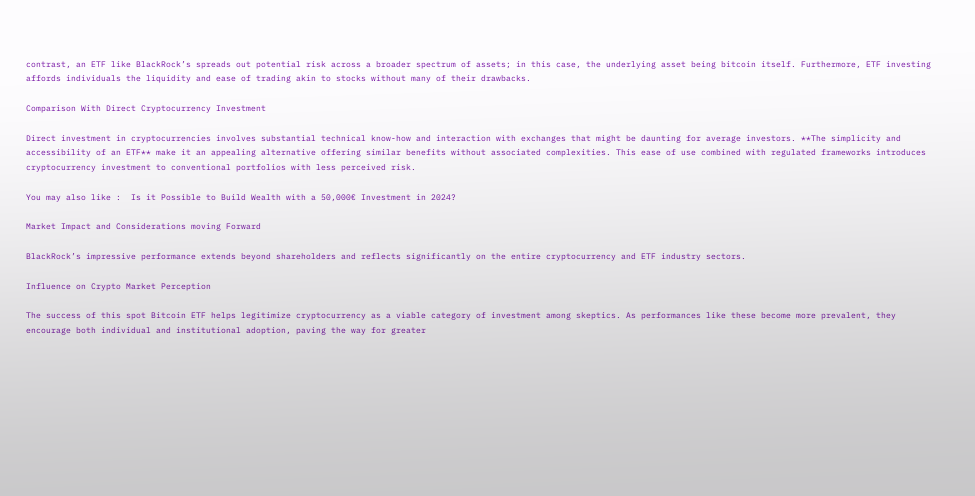contrast, an ETF like BlackRock’s spreads out potential risk across a broader spectrum of assets; in this case, the underlying asset being bitcoin itself. Furthermore, ETF investing affords individuals the liquidity and ease of trading akin to stocks without many of their drawbacks.

Comparison With Direct Cryptocurrency Investment

Direct investment in cryptocurrencies involves substantial technical know-how and interaction with exchanges that might be daunting for average investors. **The simplicity and accessibility of an ETF** make it an appealing alternative offering similar benefits without associated complexities. This ease of use combined with regulated frameworks introduces cryptocurrency investment to conventional portfolios with less perceived risk.

You may also like :  Is it Possible to Build Wealth with a 50,000€ Investment in 2024?

Market Impact and Considerations moving Forward

BlackRock’s impressive performance extends beyond shareholders and reflects significantly on the entire cryptocurrency and ETF industry sectors.

Influence on Crypto Market Perception

The success of this spot Bitcoin ETF helps legitimize cryptocurrency as a viable category of investment among skeptics. As performances like these become more prevalent, they encourage both individual and institutional adoption, paving the way for greater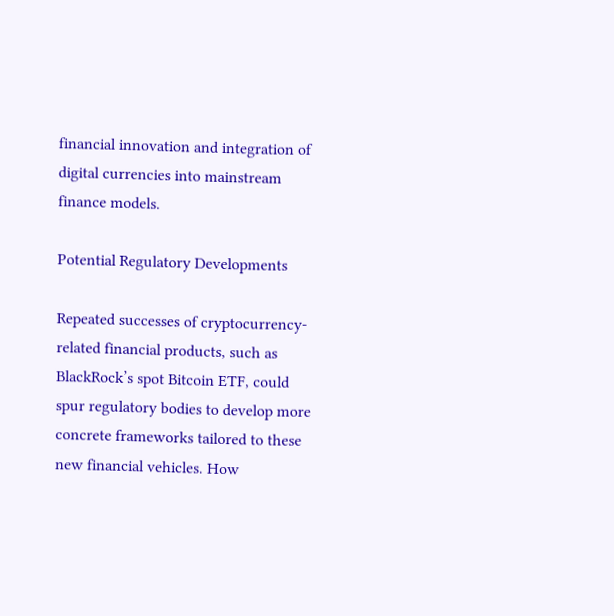financial innovation and integration of digital currencies into mainstream finance models.

Potential Regulatory Developments

Repeated successes of cryptocurrency-related financial products, such as BlackRock’s spot Bitcoin ETF, could spur regulatory bodies to develop more concrete frameworks tailored to these new financial vehicles. How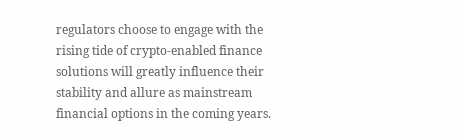regulators choose to engage with the rising tide of crypto-enabled finance solutions will greatly influence their stability and allure as mainstream financial options in the coming years.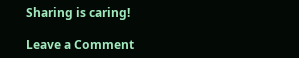Sharing is caring!

Leave a Comment